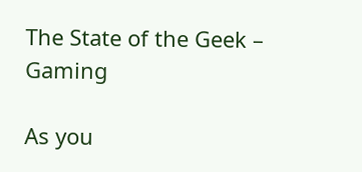The State of the Geek – Gaming

As you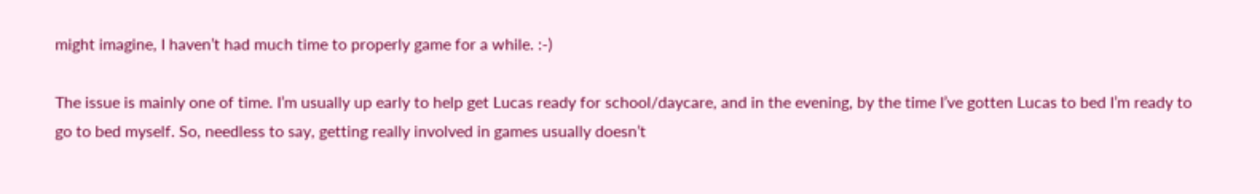might imagine, I haven’t had much time to properly game for a while. :-)

The issue is mainly one of time. I’m usually up early to help get Lucas ready for school/daycare, and in the evening, by the time I’ve gotten Lucas to bed I’m ready to go to bed myself. So, needless to say, getting really involved in games usually doesn’t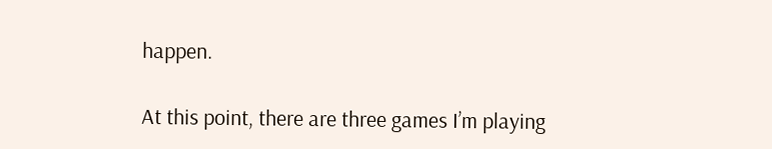happen.

At this point, there are three games I’m playing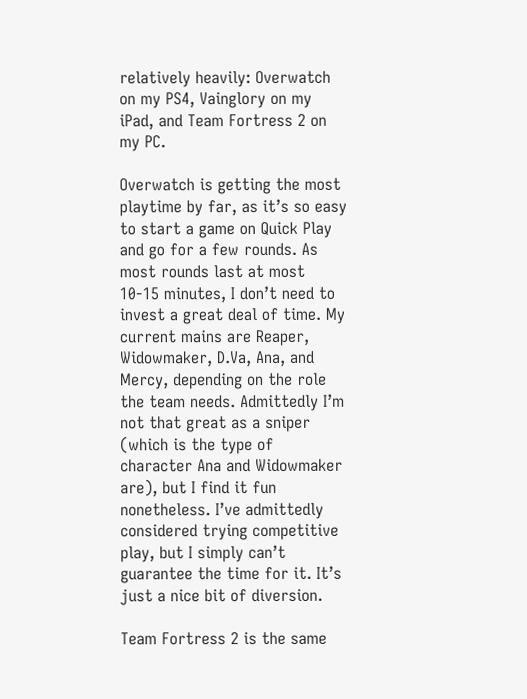relatively heavily: Overwatch on my PS4, Vainglory on my iPad, and Team Fortress 2 on my PC.

Overwatch is getting the most playtime by far, as it’s so easy to start a game on Quick Play and go for a few rounds. As most rounds last at most 10-15 minutes, I don’t need to invest a great deal of time. My current mains are Reaper, Widowmaker, D.Va, Ana, and Mercy, depending on the role the team needs. Admittedly I’m not that great as a sniper (which is the type of character Ana and Widowmaker are), but I find it fun nonetheless. I’ve admittedly considered trying competitive play, but I simply can’t guarantee the time for it. It’s just a nice bit of diversion.

Team Fortress 2 is the same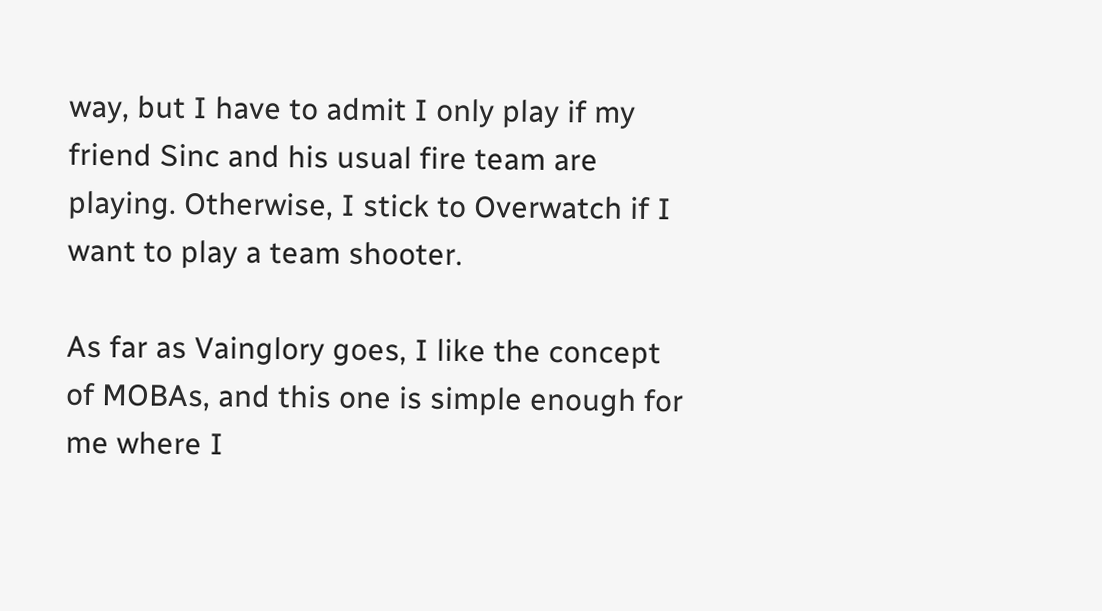way, but I have to admit I only play if my friend Sinc and his usual fire team are playing. Otherwise, I stick to Overwatch if I want to play a team shooter.

As far as Vainglory goes, I like the concept of MOBAs, and this one is simple enough for me where I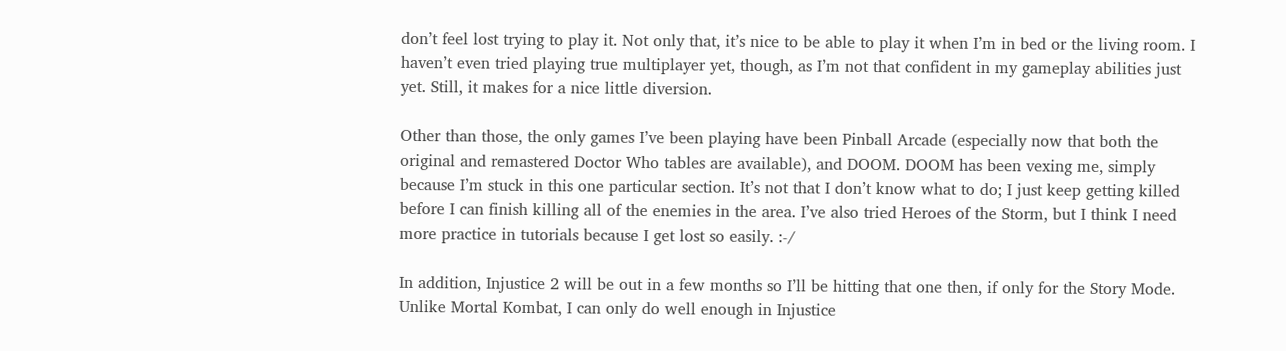don’t feel lost trying to play it. Not only that, it’s nice to be able to play it when I’m in bed or the living room. I haven’t even tried playing true multiplayer yet, though, as I’m not that confident in my gameplay abilities just yet. Still, it makes for a nice little diversion.

Other than those, the only games I’ve been playing have been Pinball Arcade (especially now that both the original and remastered Doctor Who tables are available), and DOOM. DOOM has been vexing me, simply because I’m stuck in this one particular section. It’s not that I don’t know what to do; I just keep getting killed before I can finish killing all of the enemies in the area. I’ve also tried Heroes of the Storm, but I think I need more practice in tutorials because I get lost so easily. :-/

In addition, Injustice 2 will be out in a few months so I’ll be hitting that one then, if only for the Story Mode. Unlike Mortal Kombat, I can only do well enough in Injustice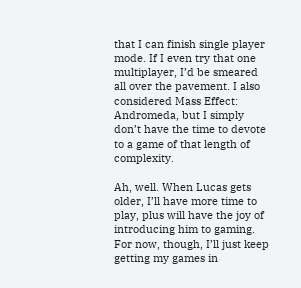that I can finish single player mode. If I even try that one multiplayer, I’d be smeared all over the pavement. I also considered Mass Effect: Andromeda, but I simply don’t have the time to devote to a game of that length of complexity.

Ah, well. When Lucas gets older, I’ll have more time to play, plus will have the joy of introducing him to gaming. For now, though, I’ll just keep getting my games in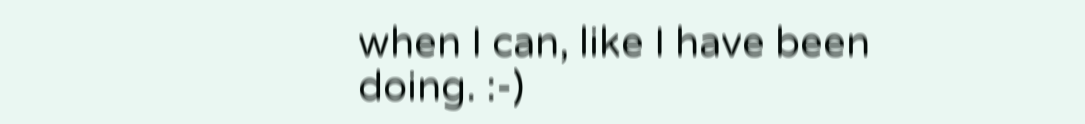when I can, like I have been doing. :-)